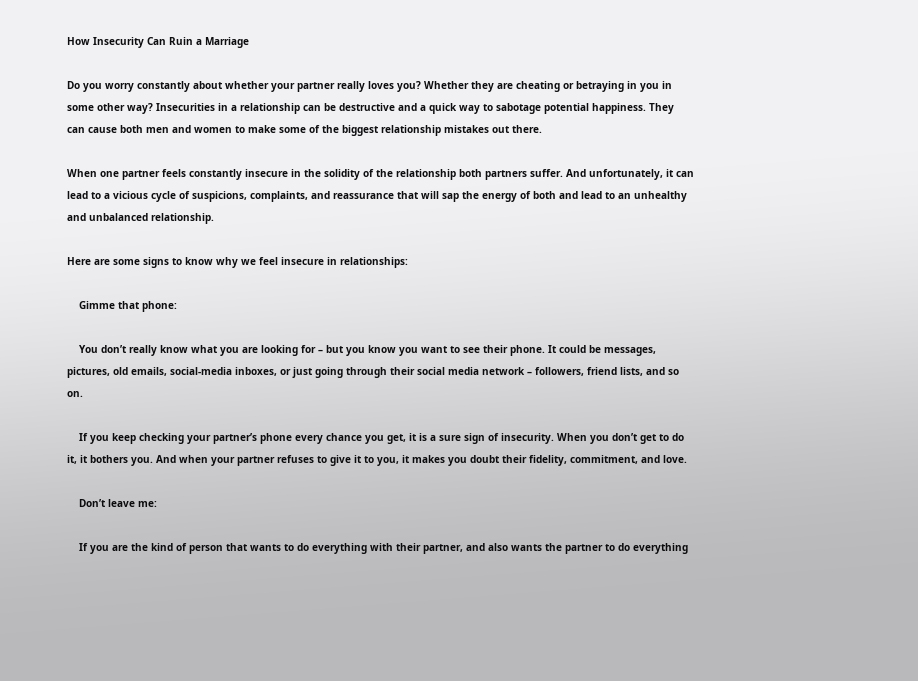How Insecurity Can Ruin a Marriage

Do you worry constantly about whether your partner really loves you? Whether they are cheating or betraying in you in some other way? Insecurities in a relationship can be destructive and a quick way to sabotage potential happiness. They can cause both men and women to make some of the biggest relationship mistakes out there.

When one partner feels constantly insecure in the solidity of the relationship both partners suffer. And unfortunately, it can lead to a vicious cycle of suspicions, complaints, and reassurance that will sap the energy of both and lead to an unhealthy and unbalanced relationship.

Here are some signs to know why we feel insecure in relationships:

    Gimme that phone:

    You don’t really know what you are looking for – but you know you want to see their phone. It could be messages, pictures, old emails, social-media inboxes, or just going through their social media network – followers, friend lists, and so on.

    If you keep checking your partner’s phone every chance you get, it is a sure sign of insecurity. When you don’t get to do it, it bothers you. And when your partner refuses to give it to you, it makes you doubt their fidelity, commitment, and love.

    Don’t leave me:

    If you are the kind of person that wants to do everything with their partner, and also wants the partner to do everything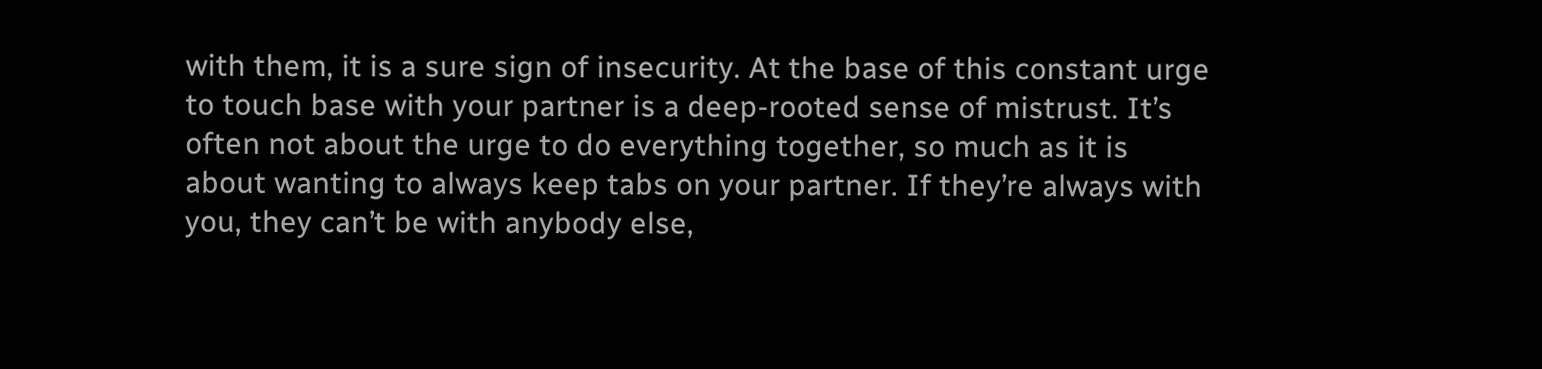with them, it is a sure sign of insecurity. At the base of this constant urge to touch base with your partner is a deep-rooted sense of mistrust. It’s often not about the urge to do everything together, so much as it is about wanting to always keep tabs on your partner. If they’re always with you, they can’t be with anybody else,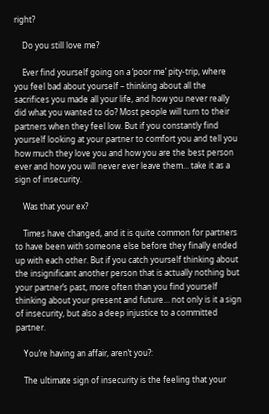right?

    Do you still love me?

    Ever find yourself going on a ‘poor me’ pity-trip, where you feel bad about yourself – thinking about all the sacrifices you made all your life, and how you never really did what you wanted to do? Most people will turn to their partners when they feel low. But if you constantly find yourself looking at your partner to comfort you and tell you how much they love you and how you are the best person ever and how you will never ever leave them… take it as a sign of insecurity.

    Was that your ex?

    Times have changed, and it is quite common for partners to have been with someone else before they finally ended up with each other. But if you catch yourself thinking about the insignificant another person that is actually nothing but your partner’s past, more often than you find yourself thinking about your present and future… not only is it a sign of insecurity, but also a deep injustice to a committed partner.

    You’re having an affair, aren’t you?:

    The ultimate sign of insecurity is the feeling that your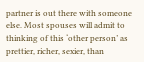partner is out there with someone else. Most spouses will admit to thinking of this ‘other person’ as prettier, richer, sexier, than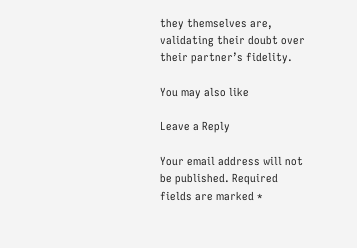they themselves are, validating their doubt over their partner’s fidelity.

You may also like

Leave a Reply

Your email address will not be published. Required fields are marked *